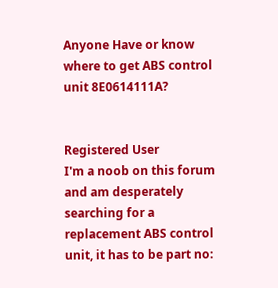Anyone Have or know where to get ABS control unit 8E0614111A?


Registered User
I'm a noob on this forum and am desperately searching for a replacement ABS control unit, it has to be part no: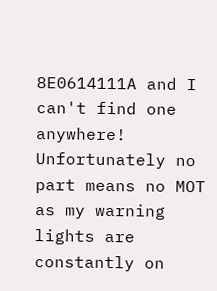8E0614111A and I can't find one anywhere!
Unfortunately no part means no MOT as my warning lights are constantly on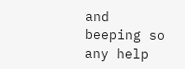and beeping so any help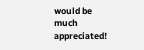would be much appreciated!